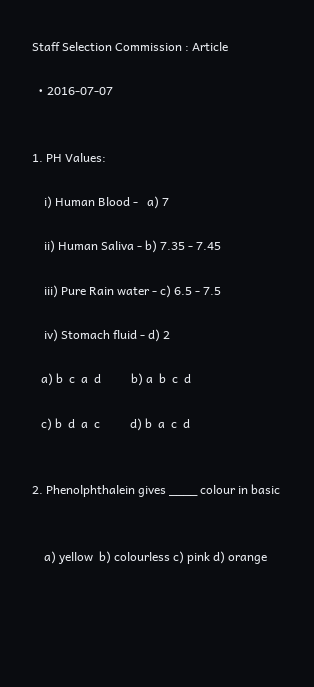Staff Selection Commission : Article

  • 2016-07-07


1. PH Values:

    i) Human Blood -   a) 7

    ii) Human Saliva - b) 7.35 - 7.45

    iii) Pure Rain water - c) 6.5 - 7.5

    iv) Stomach fluid - d) 2

   a) b  c  a  d          b) a  b  c  d

   c) b  d  a  c          d) b  a  c  d


2. Phenolphthalein gives ____ colour in basic


    a) yellow  b) colourless c) pink d) orange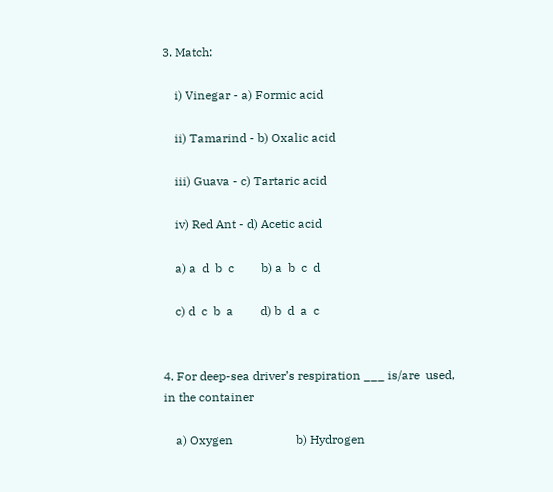3. Match:

    i) Vinegar - a) Formic acid

    ii) Tamarind - b) Oxalic acid

    iii) Guava - c) Tartaric acid

    iv) Red Ant - d) Acetic acid

    a) a  d  b  c         b) a  b  c  d

    c) d  c  b  a         d) b  d  a  c


4. For deep-sea driver’s respiration ___ is/are  used, in the container

    a) Oxygen                     b) Hydrogen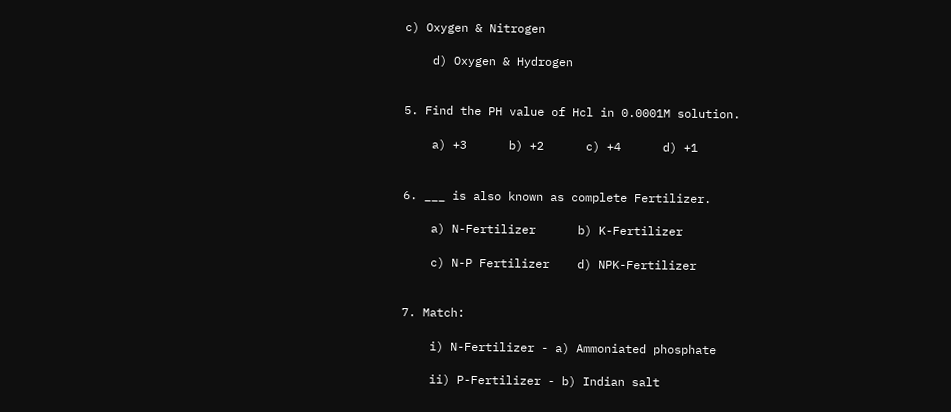c) Oxygen & Nitrogen

    d) Oxygen & Hydrogen


5. Find the PH value of Hcl in 0.0001M solution.

    a) +3      b) +2      c) +4      d) +1


6. ___ is also known as complete Fertilizer.

    a) N-Fertilizer      b) K-Fertilizer

    c) N-P Fertilizer    d) NPK-Fertilizer


7. Match:

    i) N-Fertilizer - a) Ammoniated phosphate

    ii) P-Fertilizer - b) Indian salt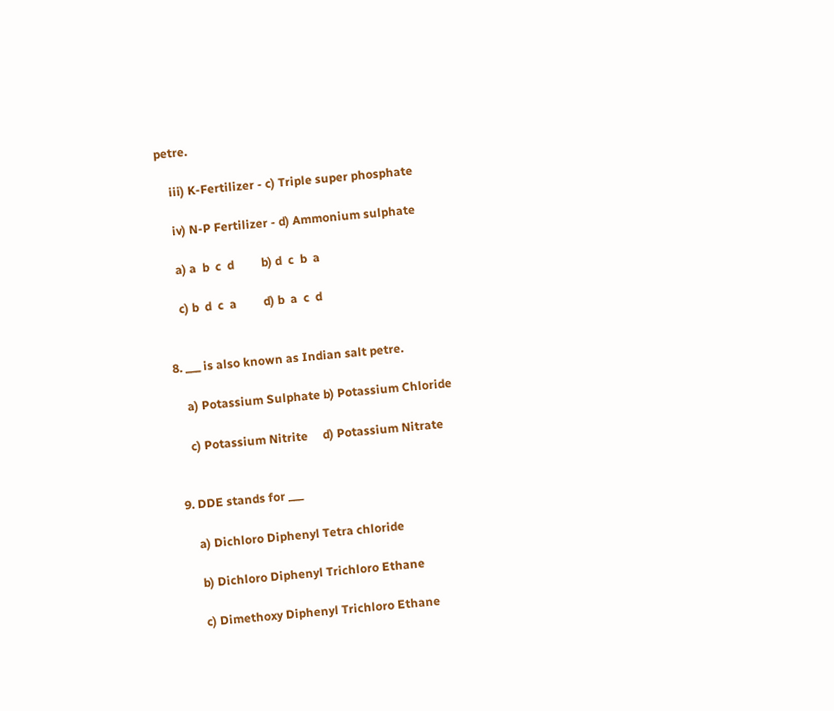petre.

    iii) K-Fertilizer - c) Triple super phosphate

    iv) N-P Fertilizer - d) Ammonium sulphate

    a) a  b  c  d         b) d  c  b  a

    c) b  d  c  a         d) b  a  c  d


8. ___ is also known as Indian salt petre.

    a) Potassium Sulphate b) Potassium Chloride

    c) Potassium Nitrite     d) Potassium Nitrate


9. DDE stands for ___

    a) Dichloro Diphenyl Tetra chloride

    b) Dichloro Diphenyl Trichloro Ethane

    c) Dimethoxy Diphenyl Trichloro Ethane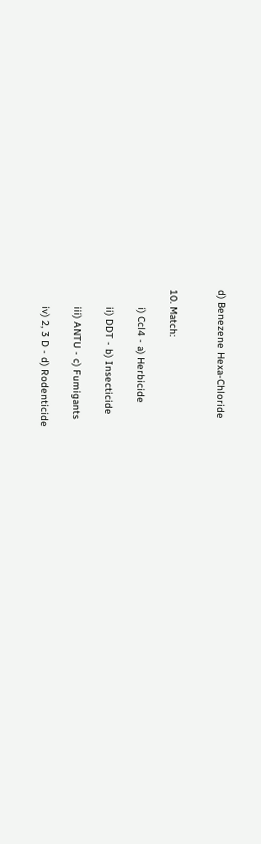d) Benezene Hexa-Chloride


10. Match:

      i) Ccl4 - a) Herbicide

      ii) DDT - b) Insecticide

      iii) ANTU - c) Fumigants

      iv) 2, 3 D - d) Rodenticide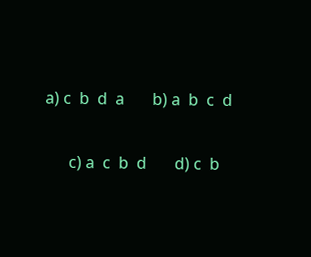a) c  b  d  a       b) a  b  c  d

      c) a  c  b  d       d) c  b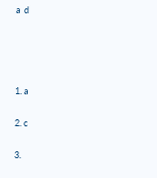a  d




1. a

2. c

3.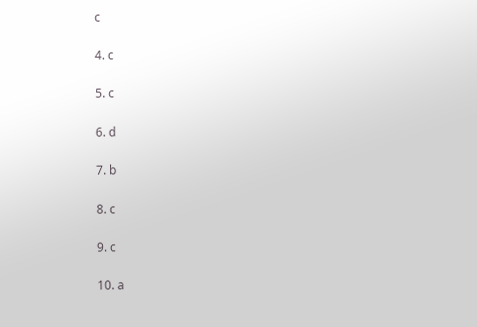c

4. c

5. c

6. d

7. b

8. c

9. c

10. a